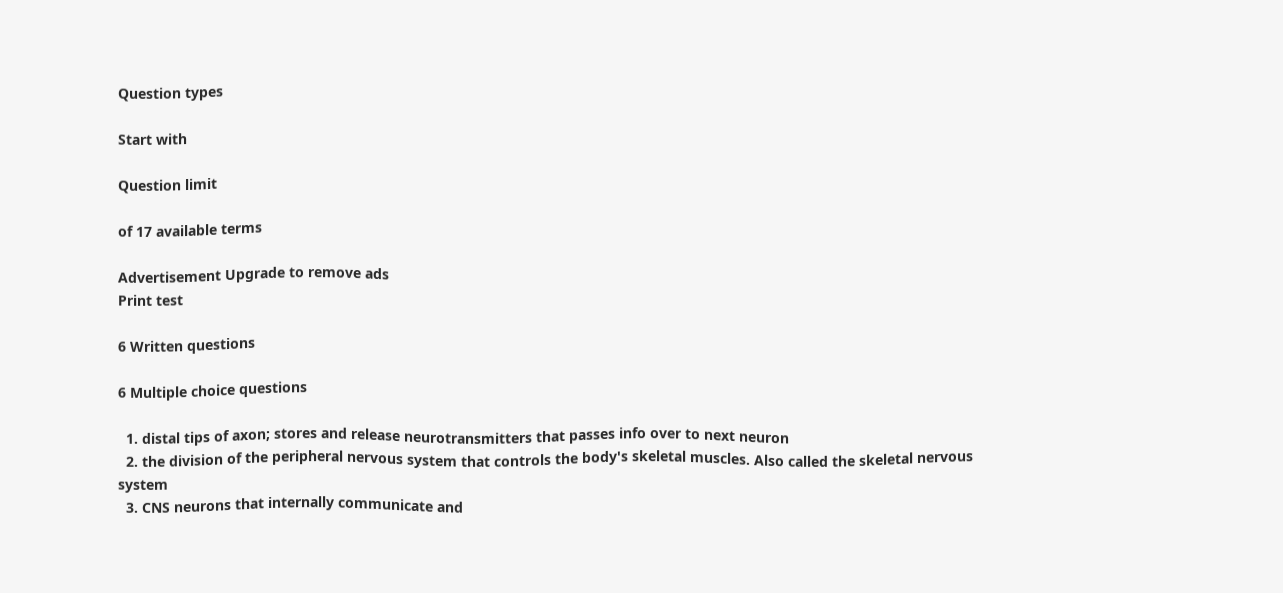Question types

Start with

Question limit

of 17 available terms

Advertisement Upgrade to remove ads
Print test

6 Written questions

6 Multiple choice questions

  1. distal tips of axon; stores and release neurotransmitters that passes info over to next neuron
  2. the division of the peripheral nervous system that controls the body's skeletal muscles. Also called the skeletal nervous system
  3. CNS neurons that internally communicate and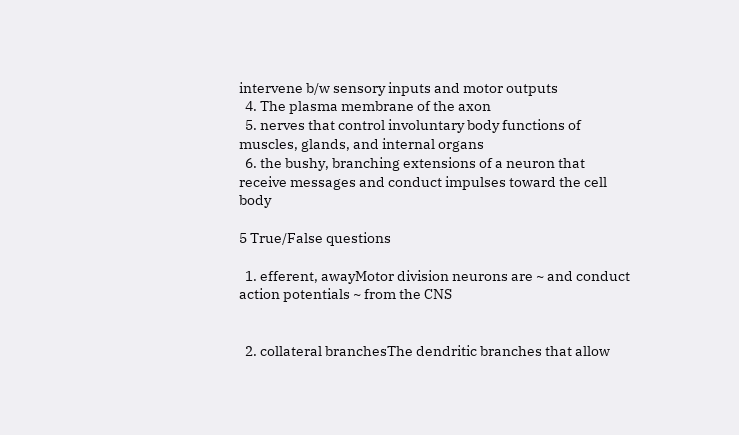intervene b/w sensory inputs and motor outputs
  4. The plasma membrane of the axon
  5. nerves that control involuntary body functions of muscles, glands, and internal organs
  6. the bushy, branching extensions of a neuron that receive messages and conduct impulses toward the cell body

5 True/False questions

  1. efferent, awayMotor division neurons are ~ and conduct action potentials ~ from the CNS


  2. collateral branchesThe dendritic branches that allow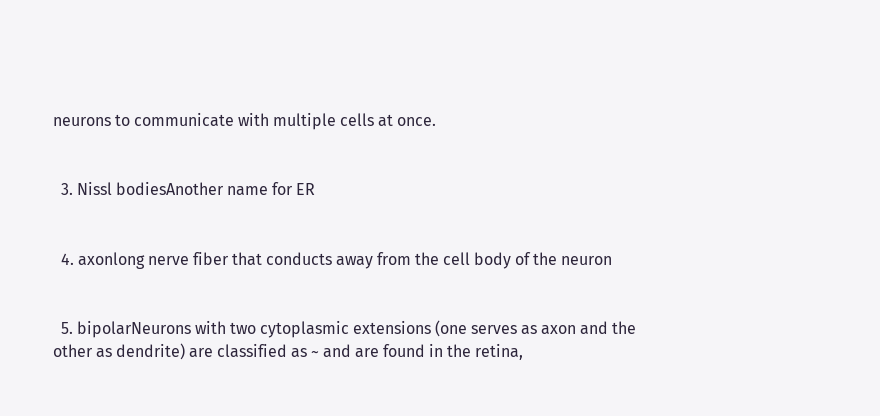neurons to communicate with multiple cells at once.


  3. Nissl bodiesAnother name for ER


  4. axonlong nerve fiber that conducts away from the cell body of the neuron


  5. bipolarNeurons with two cytoplasmic extensions (one serves as axon and the other as dendrite) are classified as ~ and are found in the retina,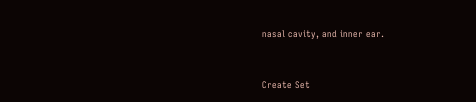nasal cavity, and inner ear.


Create Set